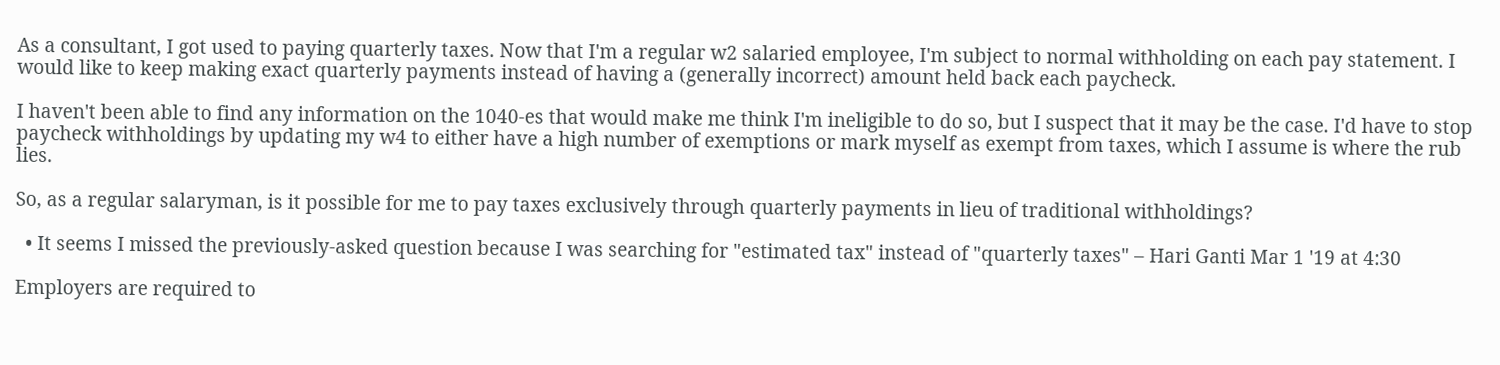As a consultant, I got used to paying quarterly taxes. Now that I'm a regular w2 salaried employee, I'm subject to normal withholding on each pay statement. I would like to keep making exact quarterly payments instead of having a (generally incorrect) amount held back each paycheck.

I haven't been able to find any information on the 1040-es that would make me think I'm ineligible to do so, but I suspect that it may be the case. I'd have to stop paycheck withholdings by updating my w4 to either have a high number of exemptions or mark myself as exempt from taxes, which I assume is where the rub lies.

So, as a regular salaryman, is it possible for me to pay taxes exclusively through quarterly payments in lieu of traditional withholdings?

  • It seems I missed the previously-asked question because I was searching for "estimated tax" instead of "quarterly taxes" – Hari Ganti Mar 1 '19 at 4:30

Employers are required to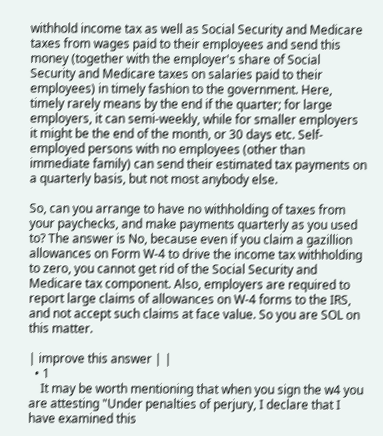withhold income tax as well as Social Security and Medicare taxes from wages paid to their employees and send this money (together with the employer's share of Social Security and Medicare taxes on salaries paid to their employees) in timely fashion to the government. Here, timely rarely means by the end if the quarter; for large employers, it can semi-weekly, while for smaller employers it might be the end of the month, or 30 days etc. Self-employed persons with no employees (other than immediate family) can send their estimated tax payments on a quarterly basis, but not most anybody else.

So, can you arrange to have no withholding of taxes from your paychecks, and make payments quarterly as you used to? The answer is No, because even if you claim a gazillion allowances on Form W-4 to drive the income tax withholding to zero, you cannot get rid of the Social Security and Medicare tax component. Also, employers are required to report large claims of allowances on W-4 forms to the IRS, and not accept such claims at face value. So you are SOL on this matter.

| improve this answer | |
  • 1
    It may be worth mentioning that when you sign the w4 you are attesting "Under penalties of perjury, I declare that I have examined this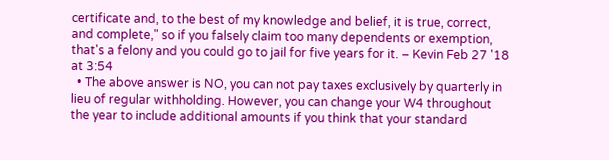certificate and, to the best of my knowledge and belief, it is true, correct, and complete," so if you falsely claim too many dependents or exemption, that's a felony and you could go to jail for five years for it. – Kevin Feb 27 '18 at 3:54
  • The above answer is NO, you can not pay taxes exclusively by quarterly in lieu of regular withholding. However, you can change your W4 throughout the year to include additional amounts if you think that your standard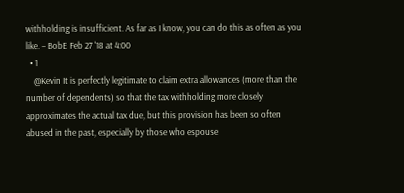withholding is insufficient. As far as I know, you can do this as often as you like. – BobE Feb 27 '18 at 4:00
  • 1
    @Kevin It is perfectly legitimate to claim extra allowances (more than the number of dependents) so that the tax withholding more closely approximates the actual tax due, but this provision has been so often abused in the past, especially by those who espouse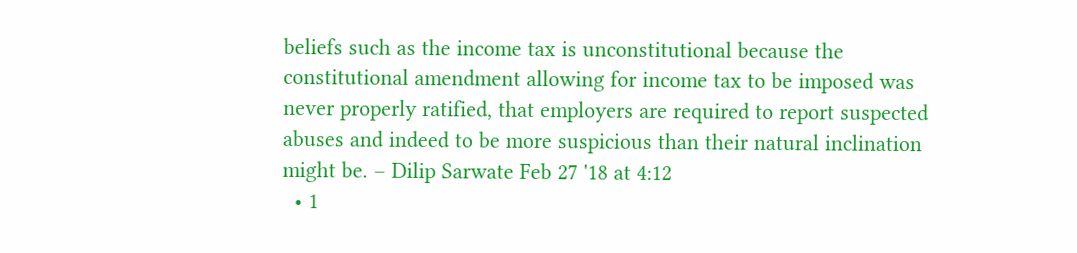beliefs such as the income tax is unconstitutional because the constitutional amendment allowing for income tax to be imposed was never properly ratified, that employers are required to report suspected abuses and indeed to be more suspicious than their natural inclination might be. – Dilip Sarwate Feb 27 '18 at 4:12
  • 1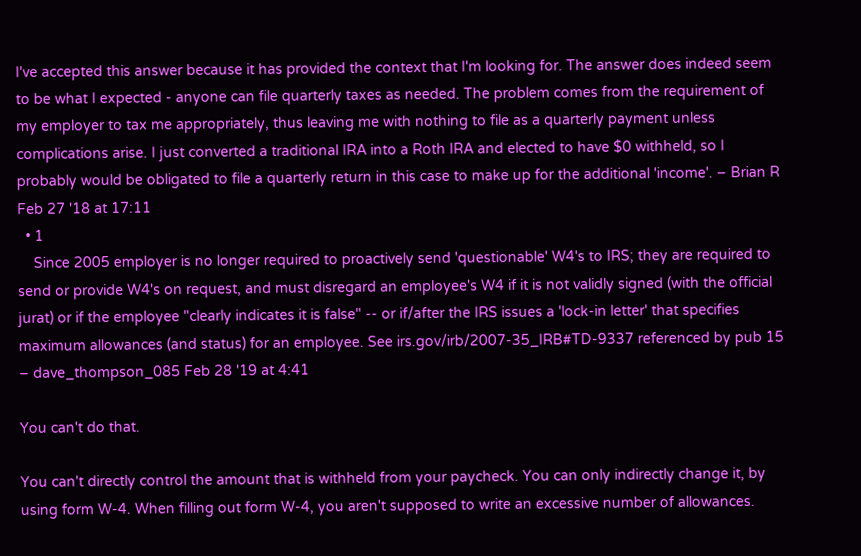I've accepted this answer because it has provided the context that I'm looking for. The answer does indeed seem to be what I expected - anyone can file quarterly taxes as needed. The problem comes from the requirement of my employer to tax me appropriately, thus leaving me with nothing to file as a quarterly payment unless complications arise. I just converted a traditional IRA into a Roth IRA and elected to have $0 withheld, so I probably would be obligated to file a quarterly return in this case to make up for the additional 'income'. – Brian R Feb 27 '18 at 17:11
  • 1
    Since 2005 employer is no longer required to proactively send 'questionable' W4's to IRS; they are required to send or provide W4's on request, and must disregard an employee's W4 if it is not validly signed (with the official jurat) or if the employee "clearly indicates it is false" -- or if/after the IRS issues a 'lock-in letter' that specifies maximum allowances (and status) for an employee. See irs.gov/irb/2007-35_IRB#TD-9337 referenced by pub 15 – dave_thompson_085 Feb 28 '19 at 4:41

You can't do that.

You can't directly control the amount that is withheld from your paycheck. You can only indirectly change it, by using form W-4. When filling out form W-4, you aren't supposed to write an excessive number of allowances.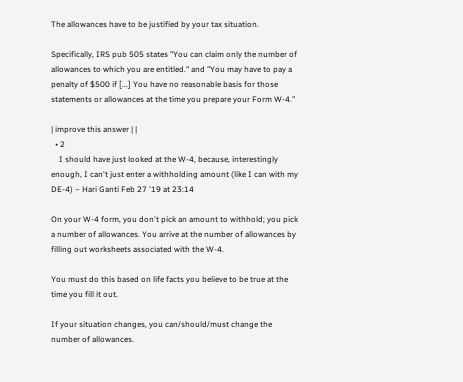The allowances have to be justified by your tax situation.

Specifically, IRS pub 505 states "You can claim only the number of allowances to which you are entitled." and "You may have to pay a penalty of $500 if [...] You have no reasonable basis for those statements or allowances at the time you prepare your Form W-4."

| improve this answer | |
  • 2
    I should have just looked at the W-4, because, interestingly enough, I can't just enter a withholding amount (like I can with my DE-4) – Hari Ganti Feb 27 '19 at 23:14

On your W-4 form, you don't pick an amount to withhold; you pick a number of allowances. You arrive at the number of allowances by filling out worksheets associated with the W-4.

You must do this based on life facts you believe to be true at the time you fill it out.

If your situation changes, you can/should/must change the number of allowances.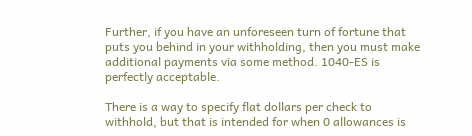Further, if you have an unforeseen turn of fortune that puts you behind in your withholding, then you must make additional payments via some method. 1040-ES is perfectly acceptable.

There is a way to specify flat dollars per check to withhold, but that is intended for when 0 allowances is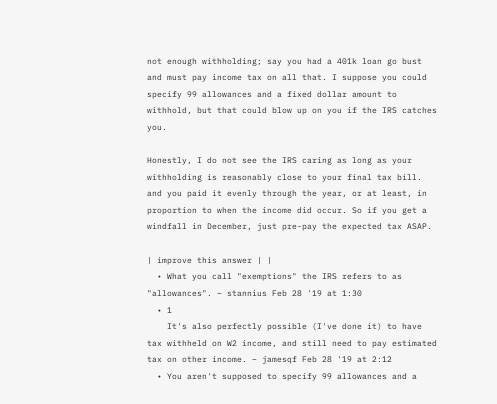not enough withholding; say you had a 401k loan go bust and must pay income tax on all that. I suppose you could specify 99 allowances and a fixed dollar amount to withhold, but that could blow up on you if the IRS catches you.

Honestly, I do not see the IRS caring as long as your withholding is reasonably close to your final tax bill. and you paid it evenly through the year, or at least, in proportion to when the income did occur. So if you get a windfall in December, just pre-pay the expected tax ASAP.

| improve this answer | |
  • What you call "exemptions" the IRS refers to as "allowances". – stannius Feb 28 '19 at 1:30
  • 1
    It's also perfectly possible (I've done it) to have tax withheld on W2 income, and still need to pay estimated tax on other income. – jamesqf Feb 28 '19 at 2:12
  • You aren't supposed to specify 99 allowances and a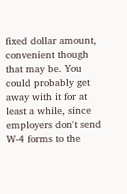fixed dollar amount, convenient though that may be. You could probably get away with it for at least a while, since employers don't send W-4 forms to the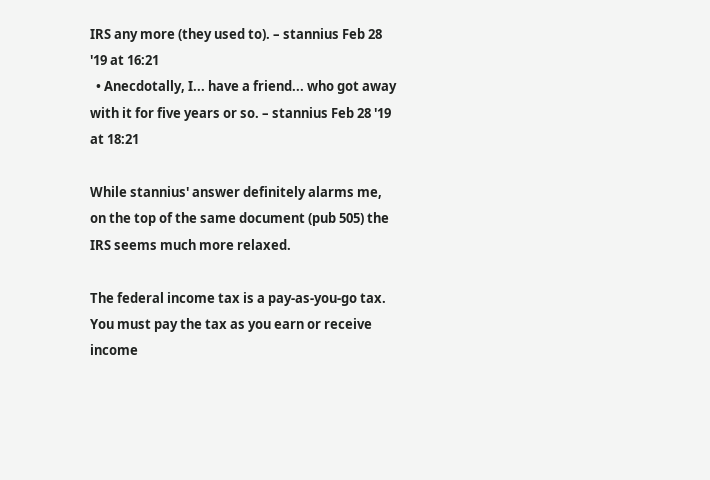IRS any more (they used to). – stannius Feb 28 '19 at 16:21
  • Anecdotally, I... have a friend... who got away with it for five years or so. – stannius Feb 28 '19 at 18:21

While stannius' answer definitely alarms me, on the top of the same document (pub 505) the IRS seems much more relaxed.

The federal income tax is a pay-as-you-go tax. You must pay the tax as you earn or receive income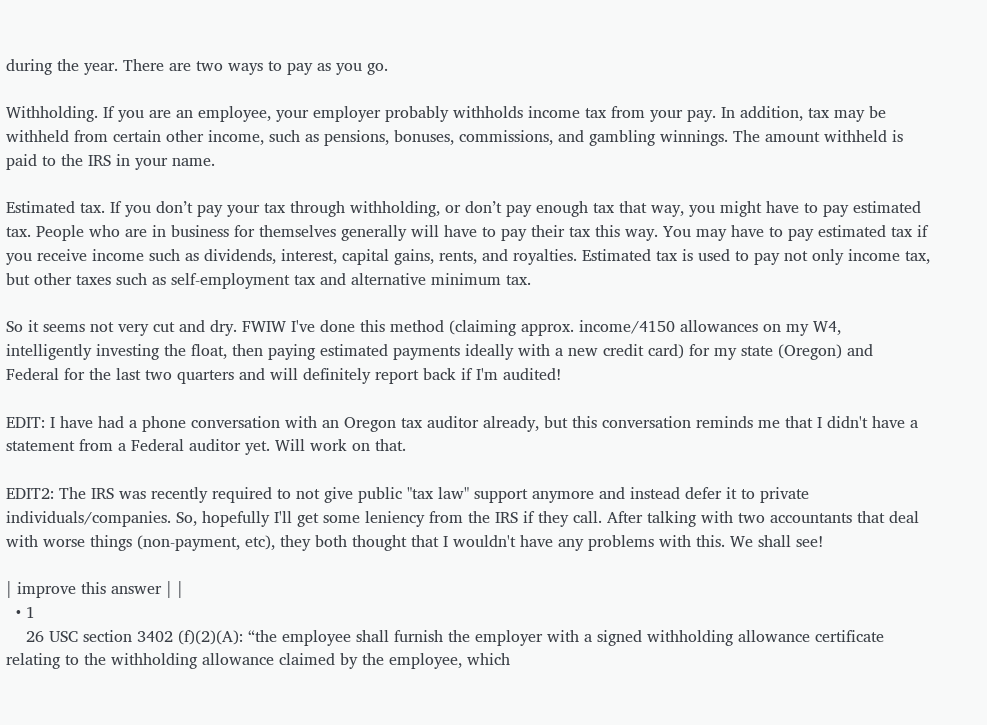during the year. There are two ways to pay as you go.

Withholding. If you are an employee, your employer probably withholds income tax from your pay. In addition, tax may be withheld from certain other income, such as pensions, bonuses, commissions, and gambling winnings. The amount withheld is paid to the IRS in your name.

Estimated tax. If you don’t pay your tax through withholding, or don’t pay enough tax that way, you might have to pay estimated tax. People who are in business for themselves generally will have to pay their tax this way. You may have to pay estimated tax if you receive income such as dividends, interest, capital gains, rents, and royalties. Estimated tax is used to pay not only income tax, but other taxes such as self-employment tax and alternative minimum tax.

So it seems not very cut and dry. FWIW I've done this method (claiming approx. income/4150 allowances on my W4, intelligently investing the float, then paying estimated payments ideally with a new credit card) for my state (Oregon) and Federal for the last two quarters and will definitely report back if I'm audited!

EDIT: I have had a phone conversation with an Oregon tax auditor already, but this conversation reminds me that I didn't have a statement from a Federal auditor yet. Will work on that.

EDIT2: The IRS was recently required to not give public "tax law" support anymore and instead defer it to private individuals/companies. So, hopefully I'll get some leniency from the IRS if they call. After talking with two accountants that deal with worse things (non-payment, etc), they both thought that I wouldn't have any problems with this. We shall see!

| improve this answer | |
  • 1
    26 USC section 3402 (f)(2)(A): “the employee shall furnish the employer with a signed withholding allowance certificate relating to the withholding allowance claimed by the employee, which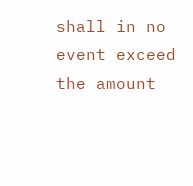shall in no event exceed the amount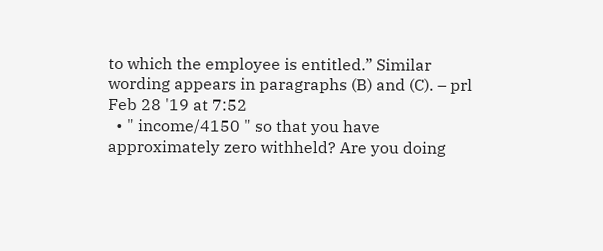to which the employee is entitled.” Similar wording appears in paragraphs (B) and (C). – prl Feb 28 '19 at 7:52
  • " income/4150 " so that you have approximately zero withheld? Are you doing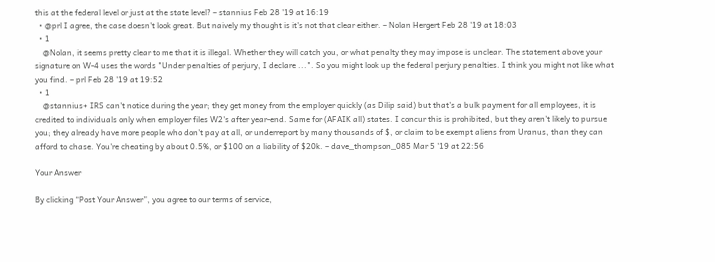this at the federal level or just at the state level? – stannius Feb 28 '19 at 16:19
  • @prl I agree, the case doesn't look great. But naively my thought is it's not that clear either. – Nolan Hergert Feb 28 '19 at 18:03
  • 1
    @Nolan, it seems pretty clear to me that it is illegal. Whether they will catch you, or what penalty they may impose is unclear. The statement above your signature on W-4 uses the words "Under penalties of perjury, I declare ...". So you might look up the federal perjury penalties. I think you might not like what you find. – prl Feb 28 '19 at 19:52
  • 1
    @stannius+ IRS can't notice during the year; they get money from the employer quickly (as Dilip said) but that's a bulk payment for all employees, it is credited to individuals only when employer files W2's after year-end. Same for (AFAIK all) states. I concur this is prohibited, but they aren't likely to pursue you; they already have more people who don't pay at all, or underreport by many thousands of $, or claim to be exempt aliens from Uranus, than they can afford to chase. You're cheating by about 0.5%, or $100 on a liability of $20k. – dave_thompson_085 Mar 5 '19 at 22:56

Your Answer

By clicking “Post Your Answer”, you agree to our terms of service,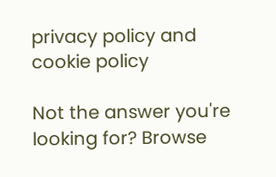privacy policy and cookie policy

Not the answer you're looking for? Browse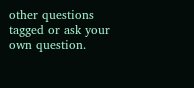other questions tagged or ask your own question.